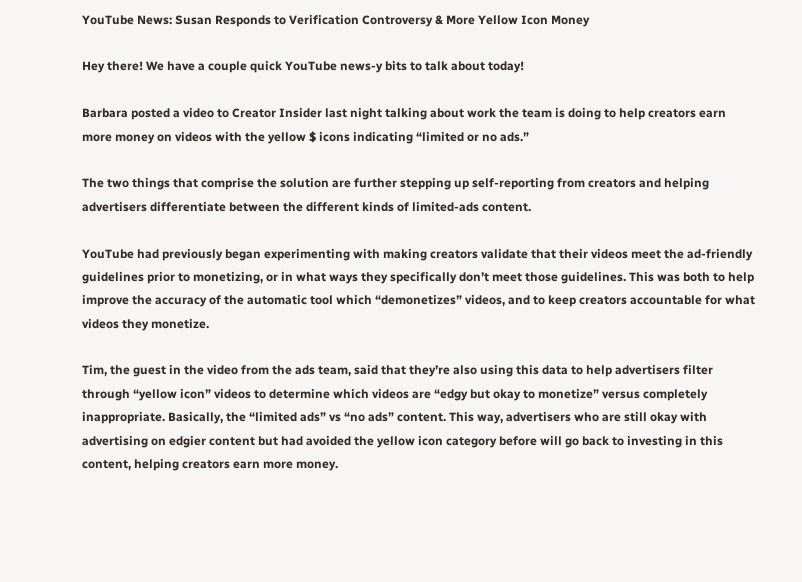YouTube News: Susan Responds to Verification Controversy & More Yellow Icon Money

Hey there! We have a couple quick YouTube news-y bits to talk about today!

Barbara posted a video to Creator Insider last night talking about work the team is doing to help creators earn more money on videos with the yellow $ icons indicating “limited or no ads.”

The two things that comprise the solution are further stepping up self-reporting from creators and helping advertisers differentiate between the different kinds of limited-ads content.

YouTube had previously began experimenting with making creators validate that their videos meet the ad-friendly guidelines prior to monetizing, or in what ways they specifically don’t meet those guidelines. This was both to help improve the accuracy of the automatic tool which “demonetizes” videos, and to keep creators accountable for what videos they monetize.

Tim, the guest in the video from the ads team, said that they’re also using this data to help advertisers filter through “yellow icon” videos to determine which videos are “edgy but okay to monetize” versus completely inappropriate. Basically, the “limited ads” vs “no ads” content. This way, advertisers who are still okay with advertising on edgier content but had avoided the yellow icon category before will go back to investing in this content, helping creators earn more money.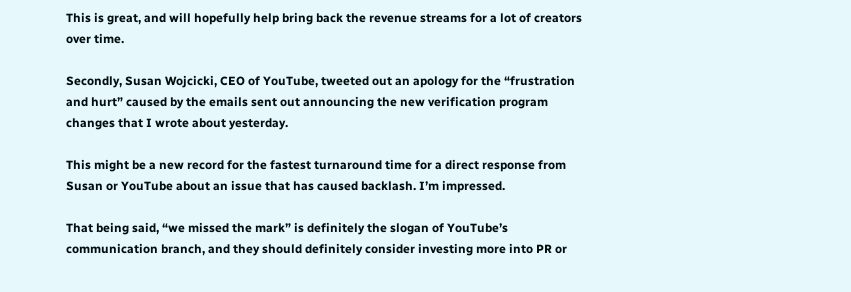This is great, and will hopefully help bring back the revenue streams for a lot of creators over time.

Secondly, Susan Wojcicki, CEO of YouTube, tweeted out an apology for the “frustration and hurt” caused by the emails sent out announcing the new verification program changes that I wrote about yesterday.

This might be a new record for the fastest turnaround time for a direct response from Susan or YouTube about an issue that has caused backlash. I’m impressed.

That being said, “we missed the mark” is definitely the slogan of YouTube’s communication branch, and they should definitely consider investing more into PR or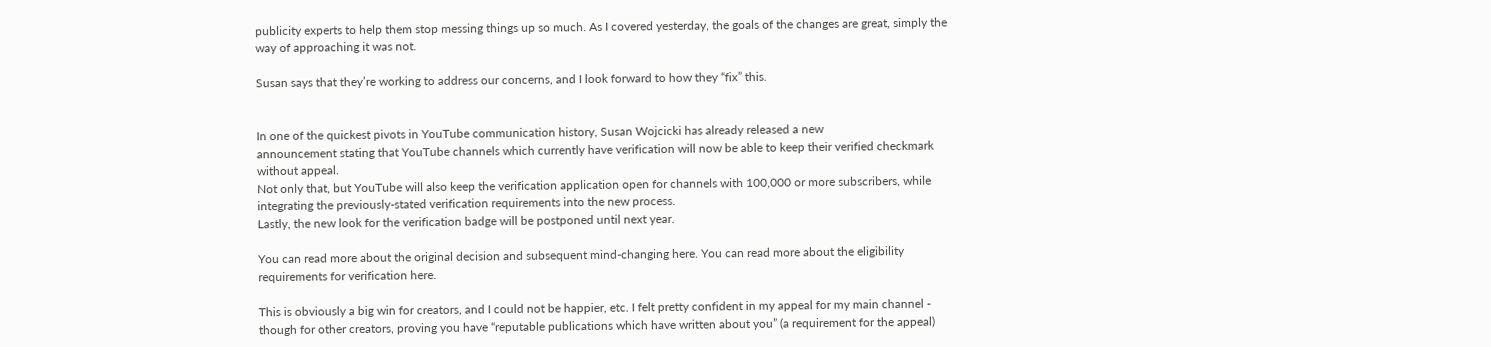publicity experts to help them stop messing things up so much. As I covered yesterday, the goals of the changes are great, simply the way of approaching it was not.

Susan says that they’re working to address our concerns, and I look forward to how they “fix” this.


In one of the quickest pivots in YouTube communication history, Susan Wojcicki has already released a new
announcement stating that YouTube channels which currently have verification will now be able to keep their verified checkmark without appeal.
Not only that, but YouTube will also keep the verification application open for channels with 100,000 or more subscribers, while integrating the previously-stated verification requirements into the new process.
Lastly, the new look for the verification badge will be postponed until next year.

You can read more about the original decision and subsequent mind-changing here. You can read more about the eligibility requirements for verification here.

This is obviously a big win for creators, and I could not be happier, etc. I felt pretty confident in my appeal for my main channel - though for other creators, proving you have “reputable publications which have written about you” (a requirement for the appeal)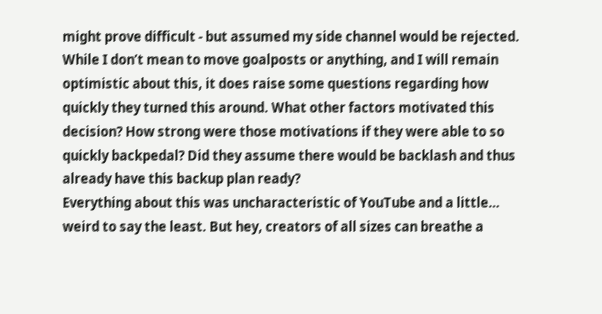might prove difficult - but assumed my side channel would be rejected.
While I don’t mean to move goalposts or anything, and I will remain optimistic about this, it does raise some questions regarding how quickly they turned this around. What other factors motivated this decision? How strong were those motivations if they were able to so quickly backpedal? Did they assume there would be backlash and thus already have this backup plan ready?
Everything about this was uncharacteristic of YouTube and a little… weird to say the least. But hey, creators of all sizes can breathe a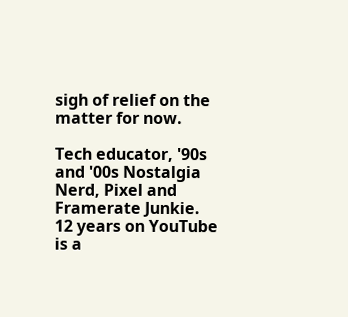sigh of relief on the matter for now.

Tech educator, '90s and '00s Nostalgia Nerd, Pixel and Framerate Junkie. 12 years on YouTube is a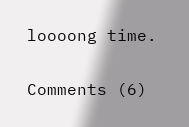loooong time.

Comments (6)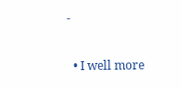-

  • I well more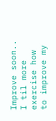Improve soon.. I til more exercise how to improve my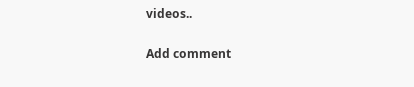videos..

Add comment